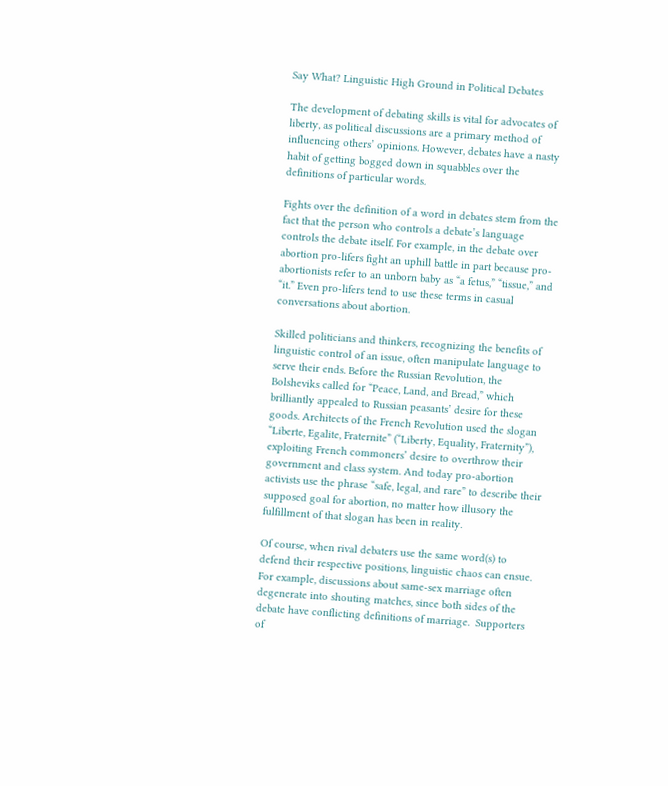Say What? Linguistic High Ground in Political Debates

The development of debating skills is vital for advocates of liberty, as political discussions are a primary method of influencing others’ opinions. However, debates have a nasty habit of getting bogged down in squabbles over the definitions of particular words.

Fights over the definition of a word in debates stem from the fact that the person who controls a debate’s language controls the debate itself. For example, in the debate over abortion pro-lifers fight an uphill battle in part because pro-abortionists refer to an unborn baby as “a fetus,” “tissue,” and “it.” Even pro-lifers tend to use these terms in casual conversations about abortion.

Skilled politicians and thinkers, recognizing the benefits of linguistic control of an issue, often manipulate language to serve their ends. Before the Russian Revolution, the Bolsheviks called for “Peace, Land, and Bread,” which brilliantly appealed to Russian peasants’ desire for these goods. Architects of the French Revolution used the slogan “Liberte, Egalite, Fraternite” (“Liberty, Equality, Fraternity”), exploiting French commoners’ desire to overthrow their government and class system. And today pro-abortion activists use the phrase “safe, legal, and rare” to describe their supposed goal for abortion, no matter how illusory the fulfillment of that slogan has been in reality.

Of course, when rival debaters use the same word(s) to defend their respective positions, linguistic chaos can ensue. For example, discussions about same-sex marriage often degenerate into shouting matches, since both sides of the debate have conflicting definitions of marriage.  Supporters of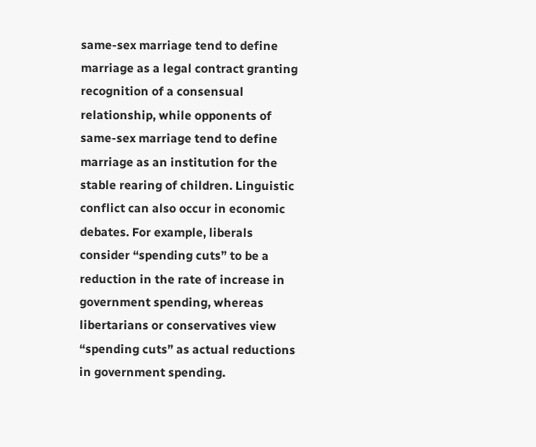same-sex marriage tend to define marriage as a legal contract granting recognition of a consensual relationship, while opponents of same-sex marriage tend to define marriage as an institution for the stable rearing of children. Linguistic conflict can also occur in economic debates. For example, liberals consider “spending cuts” to be a reduction in the rate of increase in government spending, whereas libertarians or conservatives view “spending cuts” as actual reductions in government spending.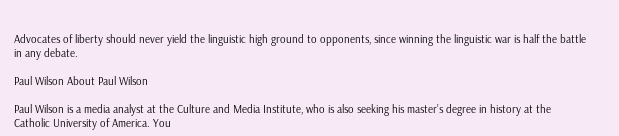Advocates of liberty should never yield the linguistic high ground to opponents, since winning the linguistic war is half the battle in any debate.

Paul Wilson About Paul Wilson

Paul Wilson is a media analyst at the Culture and Media Institute, who is also seeking his master’s degree in history at the Catholic University of America. You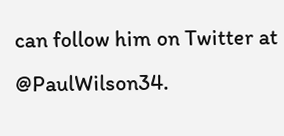can follow him on Twitter at @PaulWilson34.